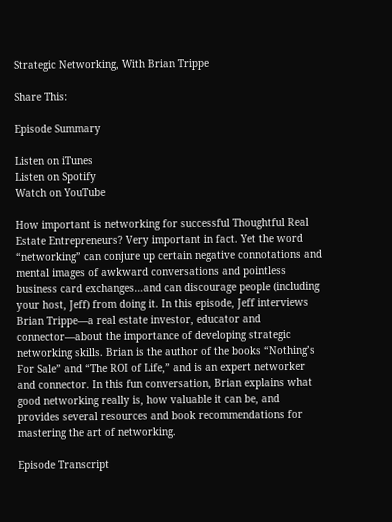Strategic Networking, With Brian Trippe

Share This:

Episode Summary

Listen on iTunes
Listen on Spotify
Watch on YouTube

How important is networking for successful Thoughtful Real Estate Entrepreneurs? Very important in fact. Yet the word “networking” can conjure up certain negative connotations and mental images of awkward conversations and pointless business card exchanges…and can discourage people (including your host, Jeff) from doing it. In this episode, Jeff interviews Brian Trippe—a real estate investor, educator and connector—about the importance of developing strategic networking skills. Brian is the author of the books “Nothing’s For Sale” and “The ROI of Life,” and is an expert networker and connector. In this fun conversation, Brian explains what good networking really is, how valuable it can be, and provides several resources and book recommendations for mastering the art of networking.

Episode Transcript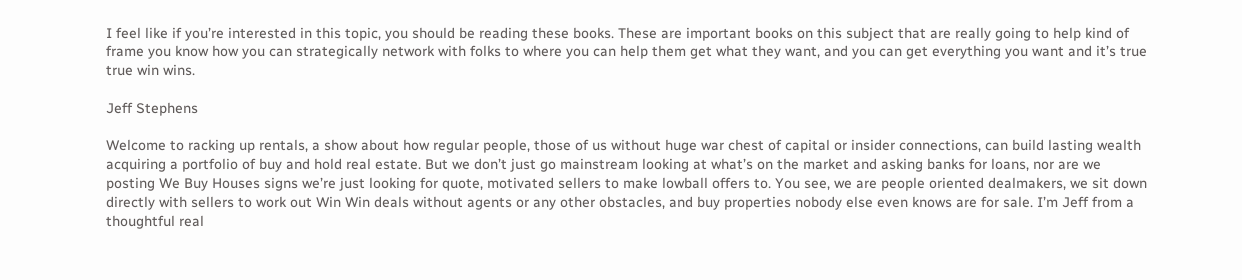I feel like if you’re interested in this topic, you should be reading these books. These are important books on this subject that are really going to help kind of frame you know how you can strategically network with folks to where you can help them get what they want, and you can get everything you want and it’s true true win wins.

Jeff Stephens

Welcome to racking up rentals, a show about how regular people, those of us without huge war chest of capital or insider connections, can build lasting wealth acquiring a portfolio of buy and hold real estate. But we don’t just go mainstream looking at what’s on the market and asking banks for loans, nor are we posting We Buy Houses signs we’re just looking for quote, motivated sellers to make lowball offers to. You see, we are people oriented dealmakers, we sit down directly with sellers to work out Win Win deals without agents or any other obstacles, and buy properties nobody else even knows are for sale. I’m Jeff from a thoughtful real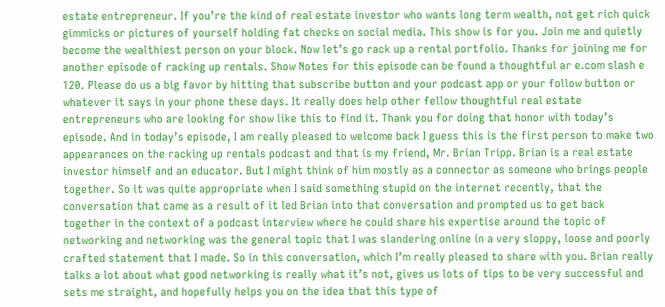estate entrepreneur. If you’re the kind of real estate investor who wants long term wealth, not get rich quick gimmicks or pictures of yourself holding fat checks on social media. This show is for you. Join me and quietly become the wealthiest person on your block. Now let’s go rack up a rental portfolio. Thanks for joining me for another episode of racking up rentals. Show Notes for this episode can be found a thoughtful ar e.com slash e 120. Please do us a big favor by hitting that subscribe button and your podcast app or your follow button or whatever it says in your phone these days. It really does help other fellow thoughtful real estate entrepreneurs who are looking for show like this to find it. Thank you for doing that honor with today’s episode. And in today’s episode, I am really pleased to welcome back I guess this is the first person to make two appearances on the racking up rentals podcast and that is my friend, Mr. Brian Tripp. Brian is a real estate investor himself and an educator. But I might think of him mostly as a connector as someone who brings people together. So it was quite appropriate when I said something stupid on the internet recently, that the conversation that came as a result of it led Brian into that conversation and prompted us to get back together in the context of a podcast interview where he could share his expertise around the topic of networking and networking was the general topic that I was slandering online in a very sloppy, loose and poorly crafted statement that I made. So in this conversation, which I’m really pleased to share with you. Brian really talks a lot about what good networking is really what it’s not, gives us lots of tips to be very successful and sets me straight, and hopefully helps you on the idea that this type of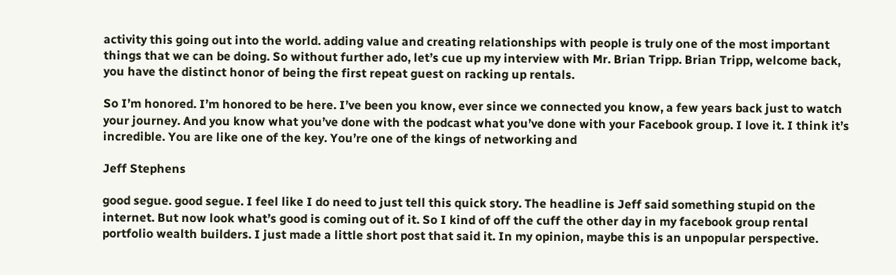activity this going out into the world. adding value and creating relationships with people is truly one of the most important things that we can be doing. So without further ado, let’s cue up my interview with Mr. Brian Tripp. Brian Tripp, welcome back, you have the distinct honor of being the first repeat guest on racking up rentals.

So I’m honored. I’m honored to be here. I’ve been you know, ever since we connected you know, a few years back just to watch your journey. And you know what you’ve done with the podcast what you’ve done with your Facebook group. I love it. I think it’s incredible. You are like one of the key. You’re one of the kings of networking and

Jeff Stephens

good segue. good segue. I feel like I do need to just tell this quick story. The headline is Jeff said something stupid on the internet. But now look what’s good is coming out of it. So I kind of off the cuff the other day in my facebook group rental portfolio wealth builders. I just made a little short post that said it. In my opinion, maybe this is an unpopular perspective.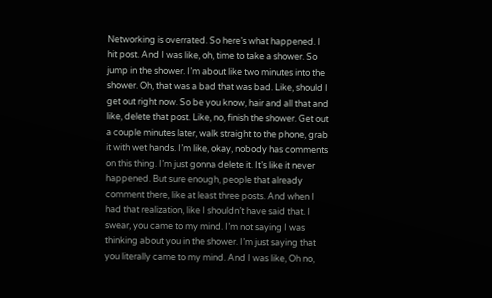Networking is overrated. So here’s what happened. I hit post. And I was like, oh, time to take a shower. So jump in the shower. I’m about like two minutes into the shower. Oh, that was a bad that was bad. Like, should I get out right now. So be you know, hair and all that and like, delete that post. Like, no, finish the shower. Get out a couple minutes later, walk straight to the phone, grab it with wet hands. I’m like, okay, nobody has comments on this thing. I’m just gonna delete it. It’s like it never happened. But sure enough, people that already comment there, like at least three posts. And when I had that realization, like I shouldn’t have said that. I swear, you came to my mind. I’m not saying I was thinking about you in the shower. I’m just saying that you literally came to my mind. And I was like, Oh no,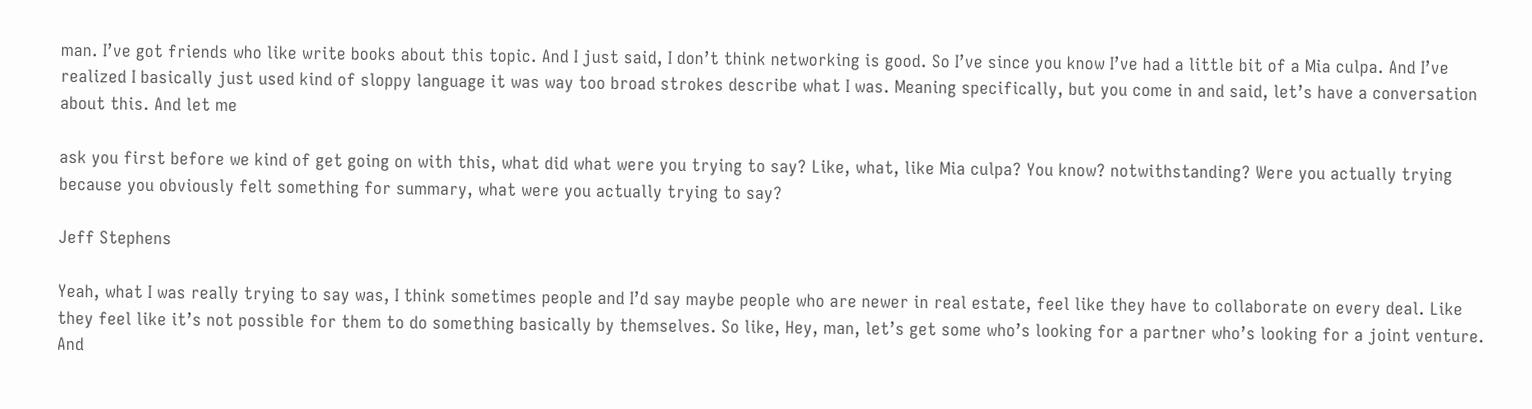man. I’ve got friends who like write books about this topic. And I just said, I don’t think networking is good. So I’ve since you know I’ve had a little bit of a Mia culpa. And I’ve realized I basically just used kind of sloppy language it was way too broad strokes describe what I was. Meaning specifically, but you come in and said, let’s have a conversation about this. And let me

ask you first before we kind of get going on with this, what did what were you trying to say? Like, what, like Mia culpa? You know? notwithstanding? Were you actually trying because you obviously felt something for summary, what were you actually trying to say?

Jeff Stephens

Yeah, what I was really trying to say was, I think sometimes people and I’d say maybe people who are newer in real estate, feel like they have to collaborate on every deal. Like they feel like it’s not possible for them to do something basically by themselves. So like, Hey, man, let’s get some who’s looking for a partner who’s looking for a joint venture. And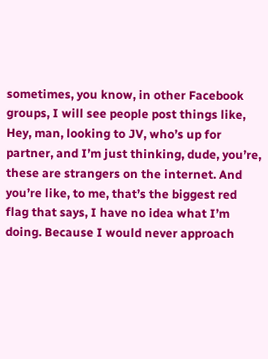sometimes, you know, in other Facebook groups, I will see people post things like, Hey, man, looking to JV, who’s up for partner, and I’m just thinking, dude, you’re, these are strangers on the internet. And you’re like, to me, that’s the biggest red flag that says, I have no idea what I’m doing. Because I would never approach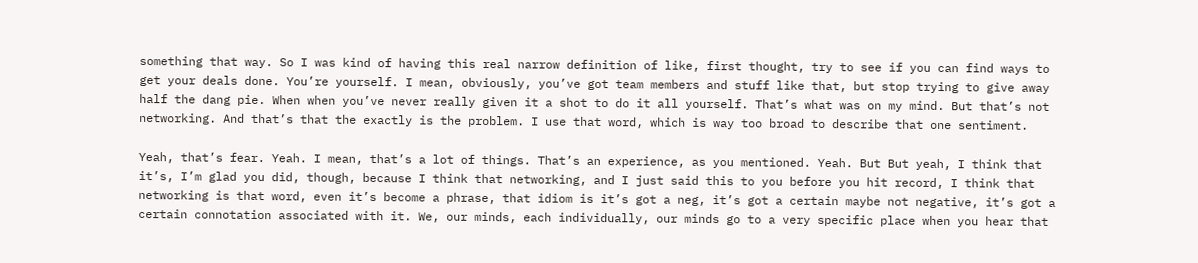something that way. So I was kind of having this real narrow definition of like, first thought, try to see if you can find ways to get your deals done. You’re yourself. I mean, obviously, you’ve got team members and stuff like that, but stop trying to give away half the dang pie. When when you’ve never really given it a shot to do it all yourself. That’s what was on my mind. But that’s not networking. And that’s that the exactly is the problem. I use that word, which is way too broad to describe that one sentiment.

Yeah, that’s fear. Yeah. I mean, that’s a lot of things. That’s an experience, as you mentioned. Yeah. But But yeah, I think that it’s, I’m glad you did, though, because I think that networking, and I just said this to you before you hit record, I think that networking is that word, even it’s become a phrase, that idiom is it’s got a neg, it’s got a certain maybe not negative, it’s got a certain connotation associated with it. We, our minds, each individually, our minds go to a very specific place when you hear that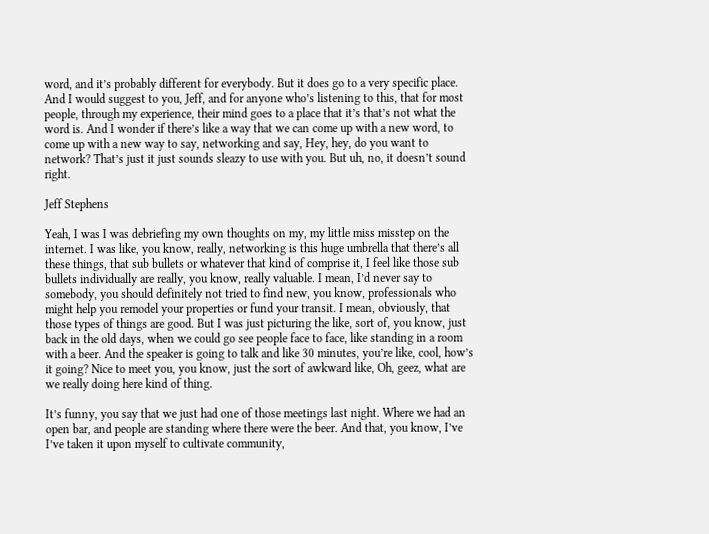word, and it’s probably different for everybody. But it does go to a very specific place. And I would suggest to you, Jeff, and for anyone who’s listening to this, that for most people, through my experience, their mind goes to a place that it’s that’s not what the word is. And I wonder if there’s like a way that we can come up with a new word, to come up with a new way to say, networking and say, Hey, hey, do you want to network? That’s just it just sounds sleazy to use with you. But uh, no, it doesn’t sound right.

Jeff Stephens

Yeah, I was I was debriefing my own thoughts on my, my little miss misstep on the internet. I was like, you know, really, networking is this huge umbrella that there’s all these things, that sub bullets or whatever that kind of comprise it, I feel like those sub bullets individually are really, you know, really valuable. I mean, I’d never say to somebody, you should definitely not tried to find new, you know, professionals who might help you remodel your properties or fund your transit. I mean, obviously, that those types of things are good. But I was just picturing the like, sort of, you know, just back in the old days, when we could go see people face to face, like standing in a room with a beer. And the speaker is going to talk and like 30 minutes, you’re like, cool, how’s it going? Nice to meet you, you know, just the sort of awkward like, Oh, geez, what are we really doing here kind of thing.

It’s funny, you say that we just had one of those meetings last night. Where we had an open bar, and people are standing where there were the beer. And that, you know, I’ve I’ve taken it upon myself to cultivate community,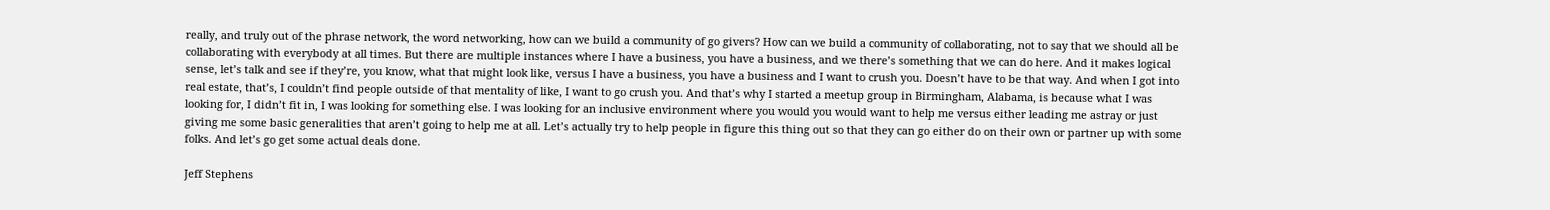really, and truly out of the phrase network, the word networking, how can we build a community of go givers? How can we build a community of collaborating, not to say that we should all be collaborating with everybody at all times. But there are multiple instances where I have a business, you have a business, and we there’s something that we can do here. And it makes logical sense, let’s talk and see if they’re, you know, what that might look like, versus I have a business, you have a business and I want to crush you. Doesn’t have to be that way. And when I got into real estate, that’s, I couldn’t find people outside of that mentality of like, I want to go crush you. And that’s why I started a meetup group in Birmingham, Alabama, is because what I was looking for, I didn’t fit in, I was looking for something else. I was looking for an inclusive environment where you would you would want to help me versus either leading me astray or just giving me some basic generalities that aren’t going to help me at all. Let’s actually try to help people in figure this thing out so that they can go either do on their own or partner up with some folks. And let’s go get some actual deals done.

Jeff Stephens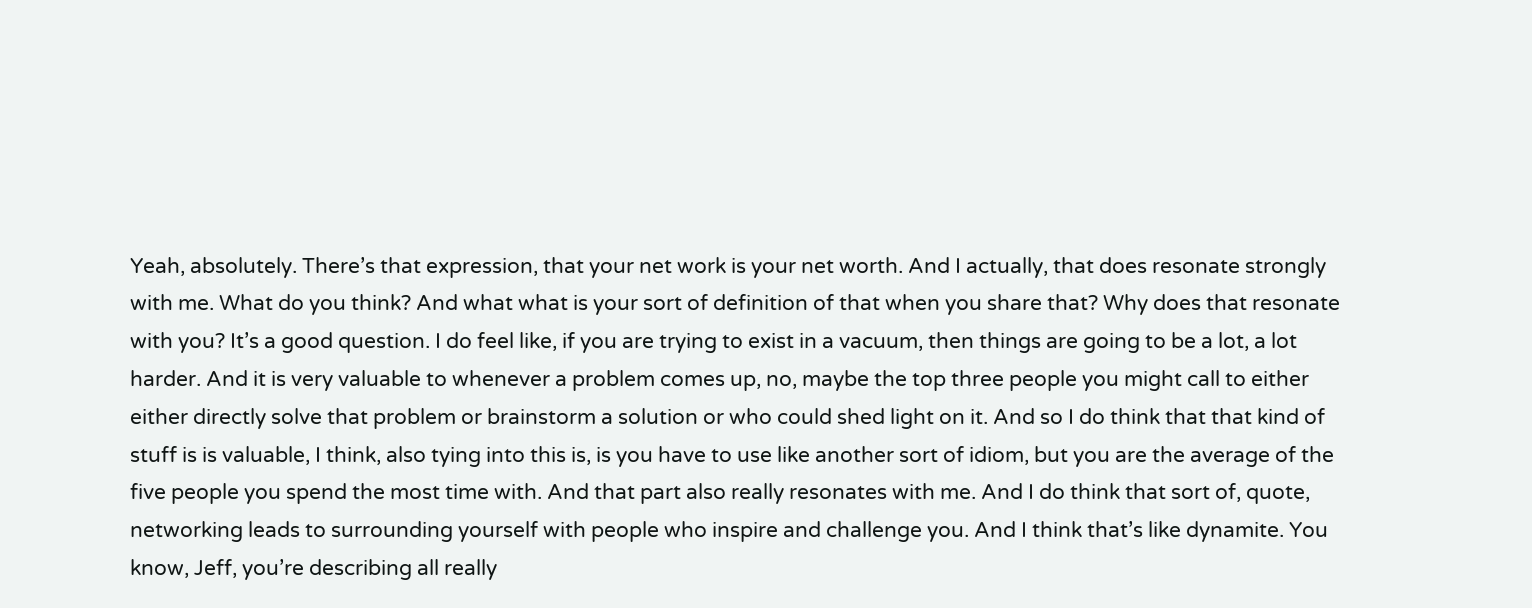Yeah, absolutely. There’s that expression, that your net work is your net worth. And I actually, that does resonate strongly with me. What do you think? And what what is your sort of definition of that when you share that? Why does that resonate with you? It’s a good question. I do feel like, if you are trying to exist in a vacuum, then things are going to be a lot, a lot harder. And it is very valuable to whenever a problem comes up, no, maybe the top three people you might call to either either directly solve that problem or brainstorm a solution or who could shed light on it. And so I do think that that kind of stuff is is valuable, I think, also tying into this is, is you have to use like another sort of idiom, but you are the average of the five people you spend the most time with. And that part also really resonates with me. And I do think that sort of, quote, networking leads to surrounding yourself with people who inspire and challenge you. And I think that’s like dynamite. You know, Jeff, you’re describing all really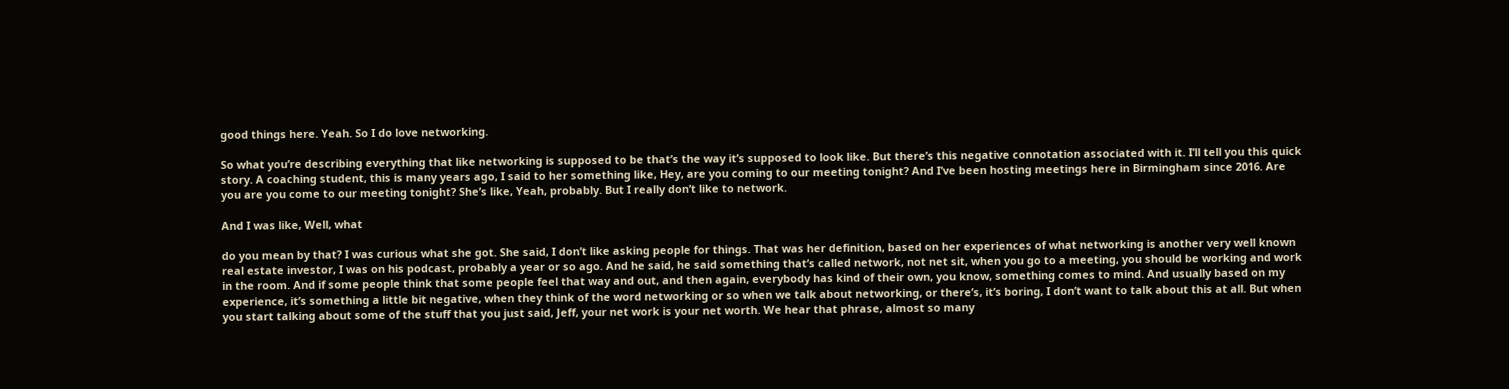good things here. Yeah. So I do love networking.

So what you’re describing everything that like networking is supposed to be that’s the way it’s supposed to look like. But there’s this negative connotation associated with it. I’ll tell you this quick story. A coaching student, this is many years ago, I said to her something like, Hey, are you coming to our meeting tonight? And I’ve been hosting meetings here in Birmingham since 2016. Are you are you come to our meeting tonight? She’s like, Yeah, probably. But I really don’t like to network.

And I was like, Well, what

do you mean by that? I was curious what she got. She said, I don’t like asking people for things. That was her definition, based on her experiences of what networking is another very well known real estate investor, I was on his podcast, probably a year or so ago. And he said, he said something that’s called network, not net sit, when you go to a meeting, you should be working and work in the room. And if some people think that some people feel that way and out, and then again, everybody has kind of their own, you know, something comes to mind. And usually based on my experience, it’s something a little bit negative, when they think of the word networking or so when we talk about networking, or there’s, it’s boring, I don’t want to talk about this at all. But when you start talking about some of the stuff that you just said, Jeff, your net work is your net worth. We hear that phrase, almost so many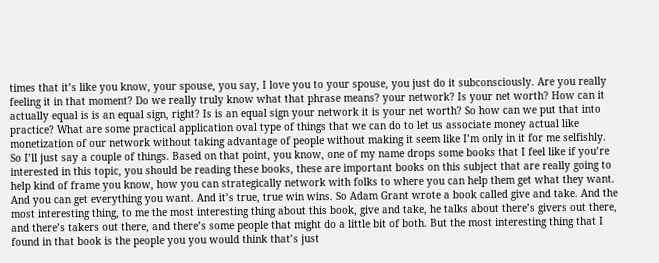times that it’s like you know, your spouse, you say, I love you to your spouse, you just do it subconsciously. Are you really feeling it in that moment? Do we really truly know what that phrase means? your network? Is your net worth? How can it actually equal is is an equal sign, right? Is is an equal sign your network it is your net worth? So how can we put that into practice? What are some practical application oval type of things that we can do to let us associate money actual like monetization of our network without taking advantage of people without making it seem like I’m only in it for me selfishly. So I’ll just say a couple of things. Based on that point, you know, one of my name drops some books that I feel like if you’re interested in this topic, you should be reading these books, these are important books on this subject that are really going to help kind of frame you know, how you can strategically network with folks to where you can help them get what they want. And you can get everything you want. And it’s true, true win wins. So Adam Grant wrote a book called give and take. And the most interesting thing, to me the most interesting thing about this book, give and take, he talks about there’s givers out there, and there’s takers out there, and there’s some people that might do a little bit of both. But the most interesting thing that I found in that book is the people you you would think that’s just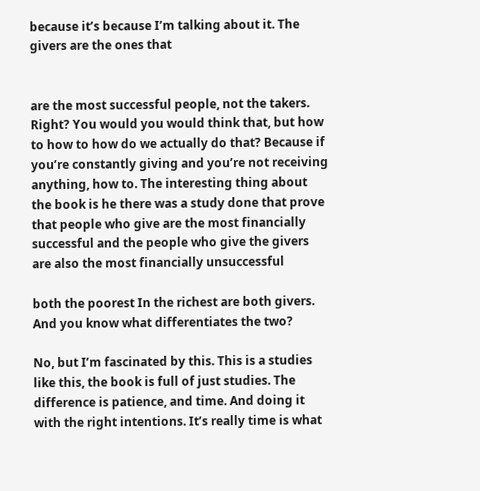because it’s because I’m talking about it. The givers are the ones that


are the most successful people, not the takers. Right? You would you would think that, but how to how to how do we actually do that? Because if you’re constantly giving and you’re not receiving anything, how to. The interesting thing about the book is he there was a study done that prove that people who give are the most financially successful and the people who give the givers are also the most financially unsuccessful

both the poorest In the richest are both givers. And you know what differentiates the two?

No, but I’m fascinated by this. This is a studies like this, the book is full of just studies. The difference is patience, and time. And doing it with the right intentions. It’s really time is what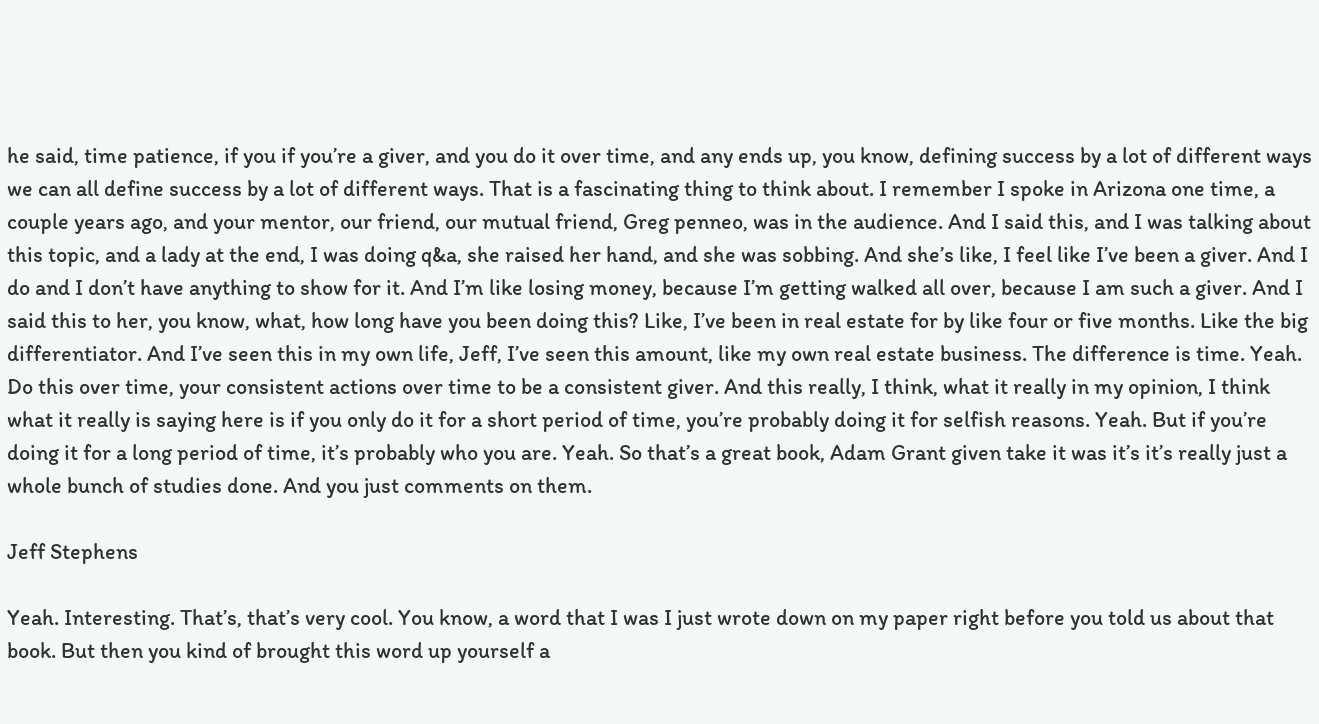he said, time patience, if you if you’re a giver, and you do it over time, and any ends up, you know, defining success by a lot of different ways we can all define success by a lot of different ways. That is a fascinating thing to think about. I remember I spoke in Arizona one time, a couple years ago, and your mentor, our friend, our mutual friend, Greg penneo, was in the audience. And I said this, and I was talking about this topic, and a lady at the end, I was doing q&a, she raised her hand, and she was sobbing. And she’s like, I feel like I’ve been a giver. And I do and I don’t have anything to show for it. And I’m like losing money, because I’m getting walked all over, because I am such a giver. And I said this to her, you know, what, how long have you been doing this? Like, I’ve been in real estate for by like four or five months. Like the big differentiator. And I’ve seen this in my own life, Jeff, I’ve seen this amount, like my own real estate business. The difference is time. Yeah. Do this over time, your consistent actions over time to be a consistent giver. And this really, I think, what it really in my opinion, I think what it really is saying here is if you only do it for a short period of time, you’re probably doing it for selfish reasons. Yeah. But if you’re doing it for a long period of time, it’s probably who you are. Yeah. So that’s a great book, Adam Grant given take it was it’s it’s really just a whole bunch of studies done. And you just comments on them.

Jeff Stephens

Yeah. Interesting. That’s, that’s very cool. You know, a word that I was I just wrote down on my paper right before you told us about that book. But then you kind of brought this word up yourself a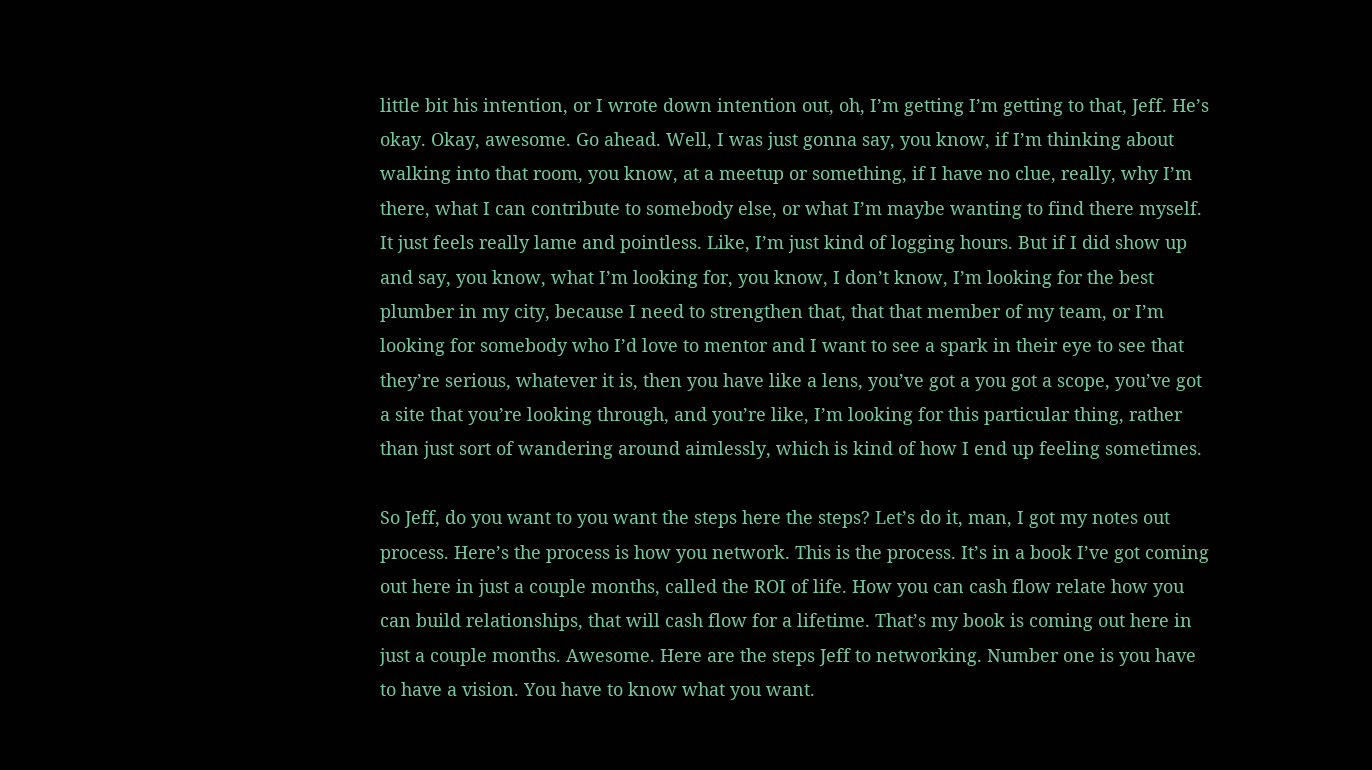little bit his intention, or I wrote down intention out, oh, I’m getting I’m getting to that, Jeff. He’s okay. Okay, awesome. Go ahead. Well, I was just gonna say, you know, if I’m thinking about walking into that room, you know, at a meetup or something, if I have no clue, really, why I’m there, what I can contribute to somebody else, or what I’m maybe wanting to find there myself. It just feels really lame and pointless. Like, I’m just kind of logging hours. But if I did show up and say, you know, what I’m looking for, you know, I don’t know, I’m looking for the best plumber in my city, because I need to strengthen that, that that member of my team, or I’m looking for somebody who I’d love to mentor and I want to see a spark in their eye to see that they’re serious, whatever it is, then you have like a lens, you’ve got a you got a scope, you’ve got a site that you’re looking through, and you’re like, I’m looking for this particular thing, rather than just sort of wandering around aimlessly, which is kind of how I end up feeling sometimes.

So Jeff, do you want to you want the steps here the steps? Let’s do it, man, I got my notes out process. Here’s the process is how you network. This is the process. It’s in a book I’ve got coming out here in just a couple months, called the ROI of life. How you can cash flow relate how you can build relationships, that will cash flow for a lifetime. That’s my book is coming out here in just a couple months. Awesome. Here are the steps Jeff to networking. Number one is you have to have a vision. You have to know what you want.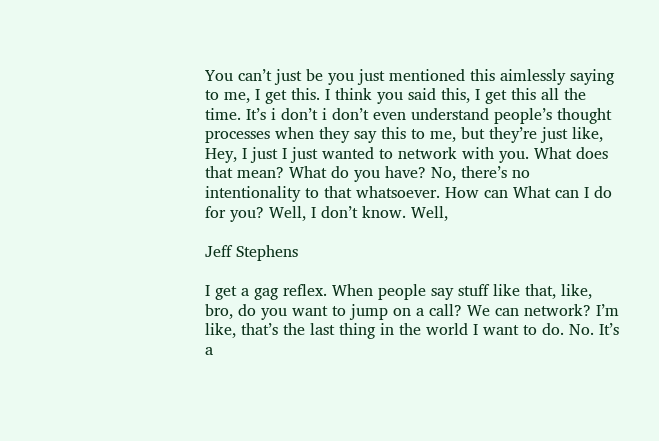You can’t just be you just mentioned this aimlessly saying to me, I get this. I think you said this, I get this all the time. It’s i don’t i don’t even understand people’s thought processes when they say this to me, but they’re just like, Hey, I just I just wanted to network with you. What does that mean? What do you have? No, there’s no intentionality to that whatsoever. How can What can I do for you? Well, I don’t know. Well,

Jeff Stephens

I get a gag reflex. When people say stuff like that, like, bro, do you want to jump on a call? We can network? I’m like, that’s the last thing in the world I want to do. No. It’s a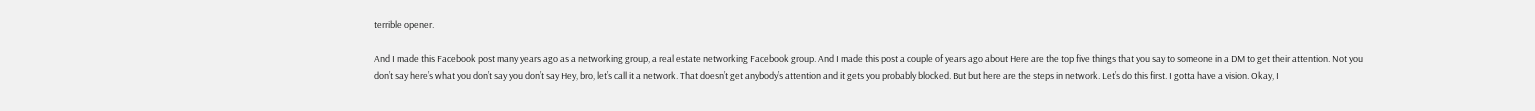terrible opener.

And I made this Facebook post many years ago as a networking group, a real estate networking Facebook group. And I made this post a couple of years ago about Here are the top five things that you say to someone in a DM to get their attention. Not you don’t say here’s what you don’t say you don’t say Hey, bro, let’s call it a network. That doesn’t get anybody’s attention and it gets you probably blocked. But but here are the steps in network. Let’s do this first. I gotta have a vision. Okay, I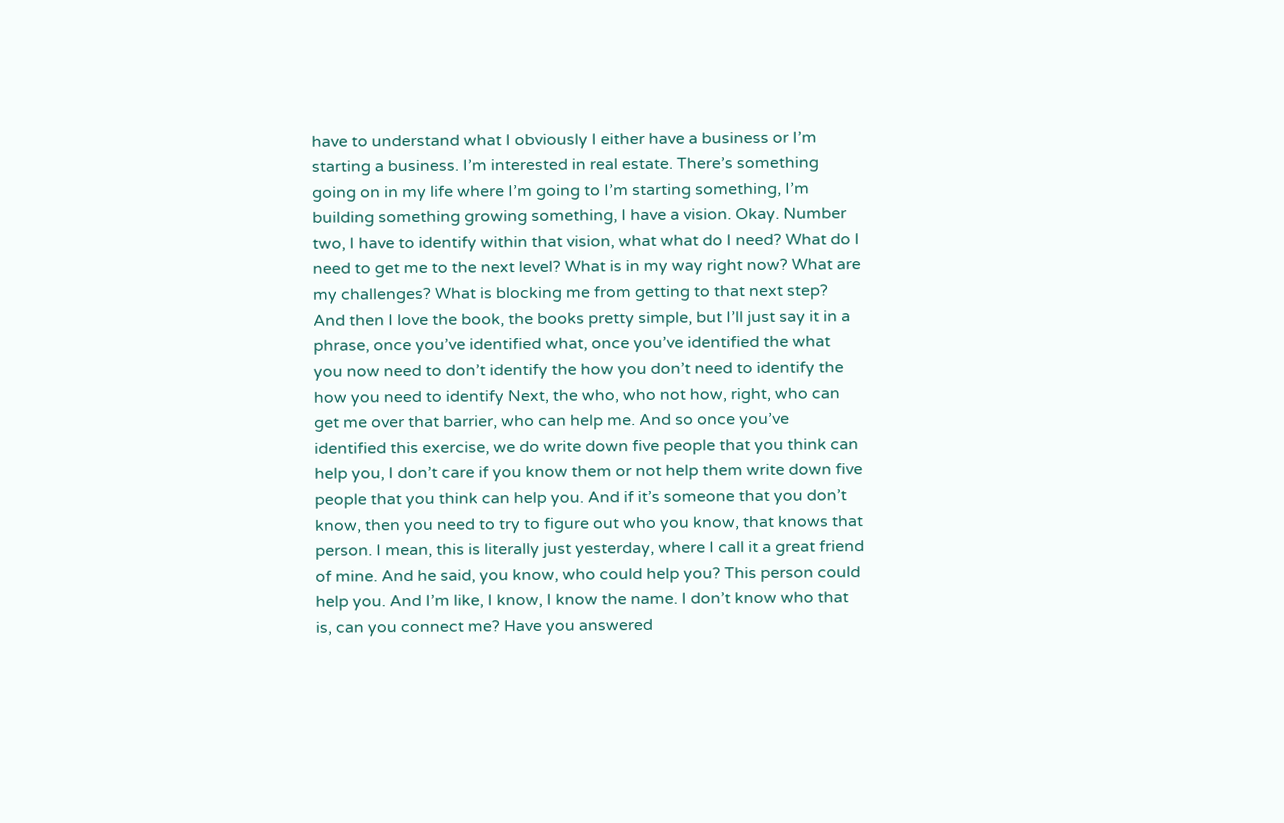have to understand what I obviously I either have a business or I’m starting a business. I’m interested in real estate. There’s something going on in my life where I’m going to I’m starting something, I’m building something growing something, I have a vision. Okay. Number two, I have to identify within that vision, what what do I need? What do I need to get me to the next level? What is in my way right now? What are my challenges? What is blocking me from getting to that next step? And then I love the book, the books pretty simple, but I’ll just say it in a phrase, once you’ve identified what, once you’ve identified the what you now need to don’t identify the how you don’t need to identify the how you need to identify Next, the who, who not how, right, who can get me over that barrier, who can help me. And so once you’ve identified this exercise, we do write down five people that you think can help you, I don’t care if you know them or not help them write down five people that you think can help you. And if it’s someone that you don’t know, then you need to try to figure out who you know, that knows that person. I mean, this is literally just yesterday, where I call it a great friend of mine. And he said, you know, who could help you? This person could help you. And I’m like, I know, I know the name. I don’t know who that is, can you connect me? Have you answered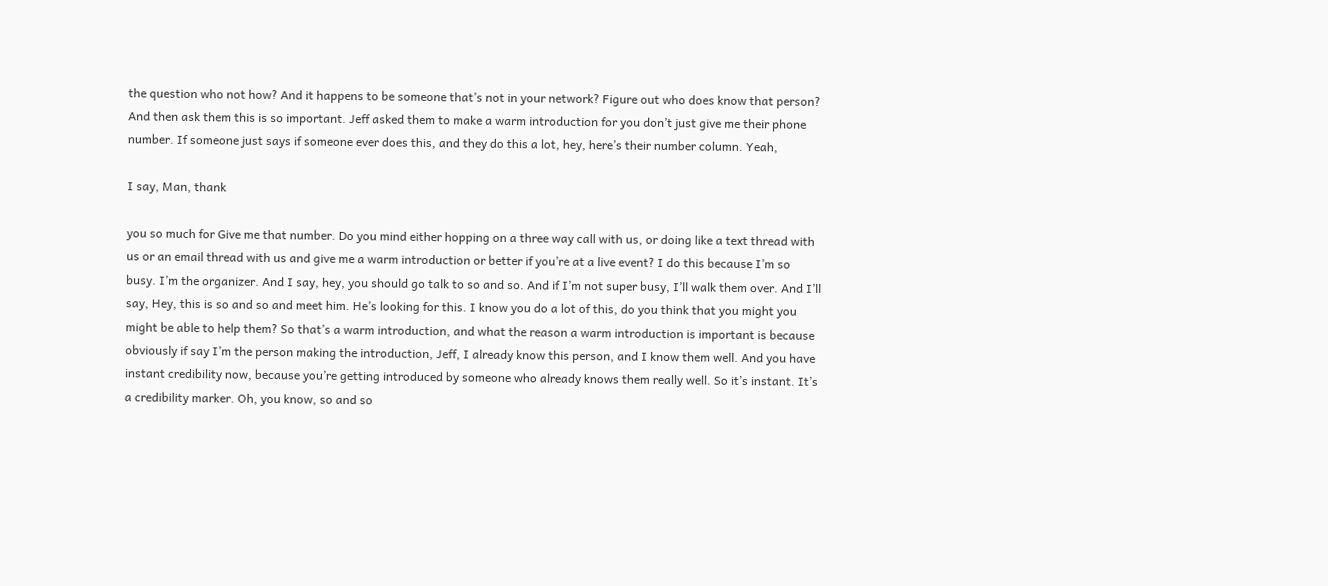the question who not how? And it happens to be someone that’s not in your network? Figure out who does know that person? And then ask them this is so important. Jeff asked them to make a warm introduction for you don’t just give me their phone number. If someone just says if someone ever does this, and they do this a lot, hey, here’s their number column. Yeah,

I say, Man, thank

you so much for Give me that number. Do you mind either hopping on a three way call with us, or doing like a text thread with us or an email thread with us and give me a warm introduction or better if you’re at a live event? I do this because I’m so busy. I’m the organizer. And I say, hey, you should go talk to so and so. And if I’m not super busy, I’ll walk them over. And I’ll say, Hey, this is so and so and meet him. He’s looking for this. I know you do a lot of this, do you think that you might you might be able to help them? So that’s a warm introduction, and what the reason a warm introduction is important is because obviously if say I’m the person making the introduction, Jeff, I already know this person, and I know them well. And you have instant credibility now, because you’re getting introduced by someone who already knows them really well. So it’s instant. It’s a credibility marker. Oh, you know, so and so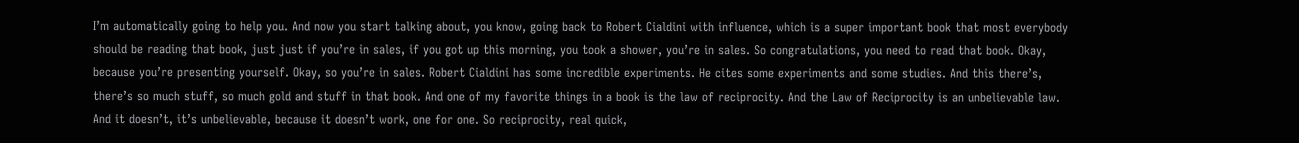I’m automatically going to help you. And now you start talking about, you know, going back to Robert Cialdini with influence, which is a super important book that most everybody should be reading that book, just just if you’re in sales, if you got up this morning, you took a shower, you’re in sales. So congratulations, you need to read that book. Okay, because you’re presenting yourself. Okay, so you’re in sales. Robert Cialdini has some incredible experiments. He cites some experiments and some studies. And this there’s, there’s so much stuff, so much gold and stuff in that book. And one of my favorite things in a book is the law of reciprocity. And the Law of Reciprocity is an unbelievable law. And it doesn’t, it’s unbelievable, because it doesn’t work, one for one. So reciprocity, real quick,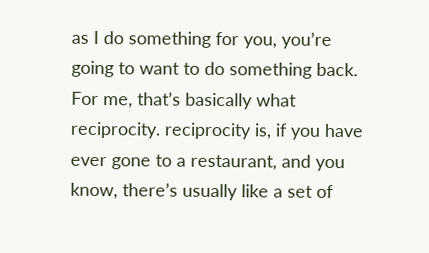as I do something for you, you’re going to want to do something back. For me, that’s basically what reciprocity. reciprocity is, if you have ever gone to a restaurant, and you know, there’s usually like a set of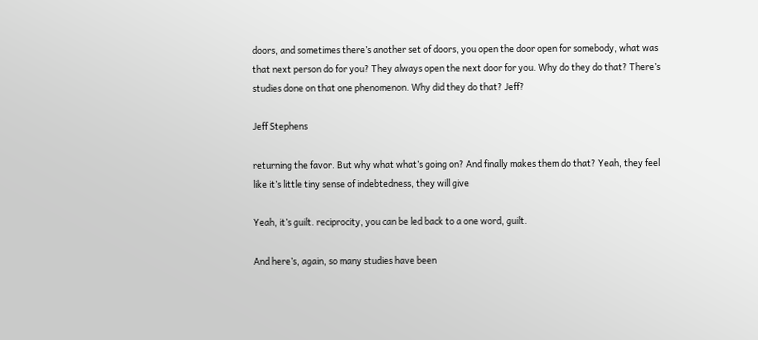doors, and sometimes there’s another set of doors, you open the door open for somebody, what was that next person do for you? They always open the next door for you. Why do they do that? There’s studies done on that one phenomenon. Why did they do that? Jeff?

Jeff Stephens

returning the favor. But why what what’s going on? And finally makes them do that? Yeah, they feel like it’s little tiny sense of indebtedness, they will give

Yeah, it’s guilt. reciprocity, you can be led back to a one word, guilt.

And here’s, again, so many studies have been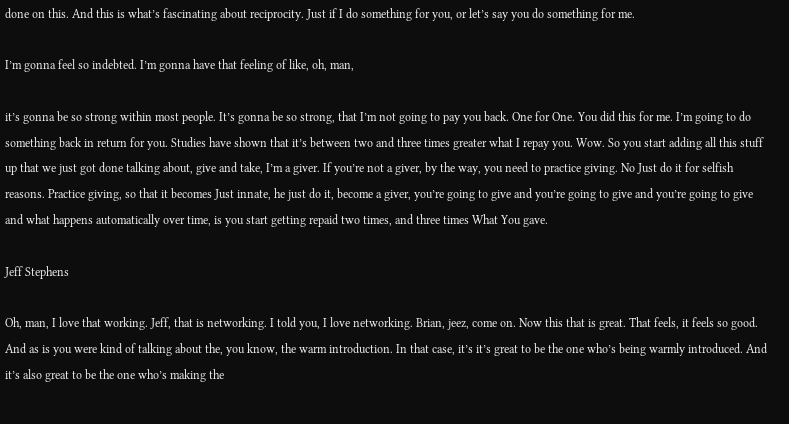done on this. And this is what’s fascinating about reciprocity. Just if I do something for you, or let’s say you do something for me.

I’m gonna feel so indebted. I’m gonna have that feeling of like, oh, man,

it’s gonna be so strong within most people. It’s gonna be so strong, that I’m not going to pay you back. One for One. You did this for me. I’m going to do something back in return for you. Studies have shown that it’s between two and three times greater what I repay you. Wow. So you start adding all this stuff up that we just got done talking about, give and take, I’m a giver. If you’re not a giver, by the way, you need to practice giving. No Just do it for selfish reasons. Practice giving, so that it becomes Just innate, he just do it, become a giver, you’re going to give and you’re going to give and you’re going to give and what happens automatically over time, is you start getting repaid two times, and three times What You gave.

Jeff Stephens

Oh, man, I love that working. Jeff, that is networking. I told you, I love networking. Brian, jeez, come on. Now this that is great. That feels, it feels so good. And as is you were kind of talking about the, you know, the warm introduction. In that case, it’s it’s great to be the one who’s being warmly introduced. And it’s also great to be the one who’s making the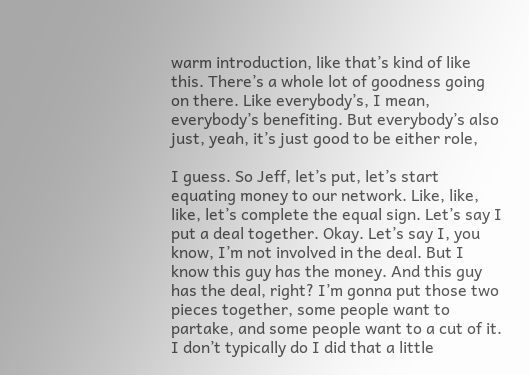warm introduction, like that’s kind of like this. There’s a whole lot of goodness going on there. Like everybody’s, I mean, everybody’s benefiting. But everybody’s also just, yeah, it’s just good to be either role,

I guess. So Jeff, let’s put, let’s start equating money to our network. Like, like, like, let’s complete the equal sign. Let’s say I put a deal together. Okay. Let’s say I, you know, I’m not involved in the deal. But I know this guy has the money. And this guy has the deal, right? I’m gonna put those two pieces together, some people want to partake, and some people want to a cut of it. I don’t typically do I did that a little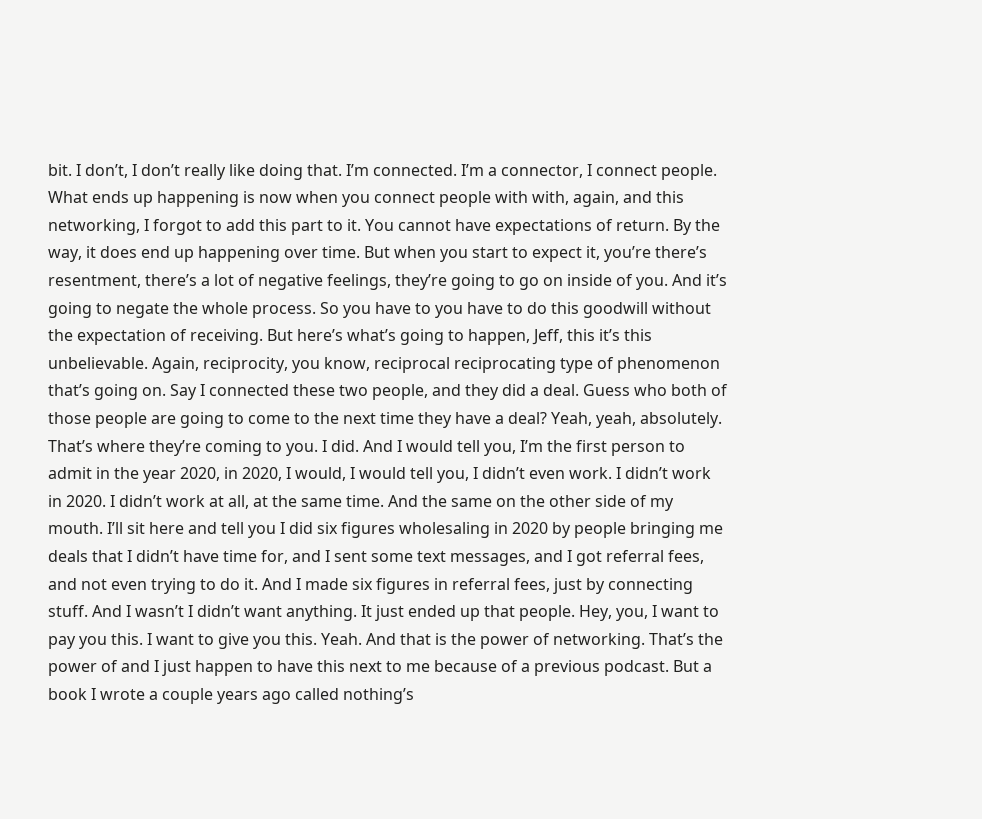bit. I don’t, I don’t really like doing that. I’m connected. I’m a connector, I connect people. What ends up happening is now when you connect people with with, again, and this networking, I forgot to add this part to it. You cannot have expectations of return. By the way, it does end up happening over time. But when you start to expect it, you’re there’s resentment, there’s a lot of negative feelings, they’re going to go on inside of you. And it’s going to negate the whole process. So you have to you have to do this goodwill without the expectation of receiving. But here’s what’s going to happen, Jeff, this it’s this unbelievable. Again, reciprocity, you know, reciprocal reciprocating type of phenomenon that’s going on. Say I connected these two people, and they did a deal. Guess who both of those people are going to come to the next time they have a deal? Yeah, yeah, absolutely. That’s where they’re coming to you. I did. And I would tell you, I’m the first person to admit in the year 2020, in 2020, I would, I would tell you, I didn’t even work. I didn’t work in 2020. I didn’t work at all, at the same time. And the same on the other side of my mouth. I’ll sit here and tell you I did six figures wholesaling in 2020 by people bringing me deals that I didn’t have time for, and I sent some text messages, and I got referral fees, and not even trying to do it. And I made six figures in referral fees, just by connecting stuff. And I wasn’t I didn’t want anything. It just ended up that people. Hey, you, I want to pay you this. I want to give you this. Yeah. And that is the power of networking. That’s the power of and I just happen to have this next to me because of a previous podcast. But a book I wrote a couple years ago called nothing’s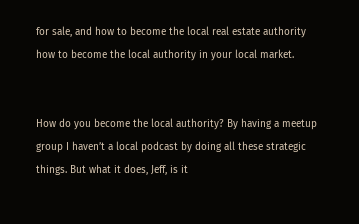for sale, and how to become the local real estate authority how to become the local authority in your local market.


How do you become the local authority? By having a meetup group I haven’t a local podcast by doing all these strategic things. But what it does, Jeff, is it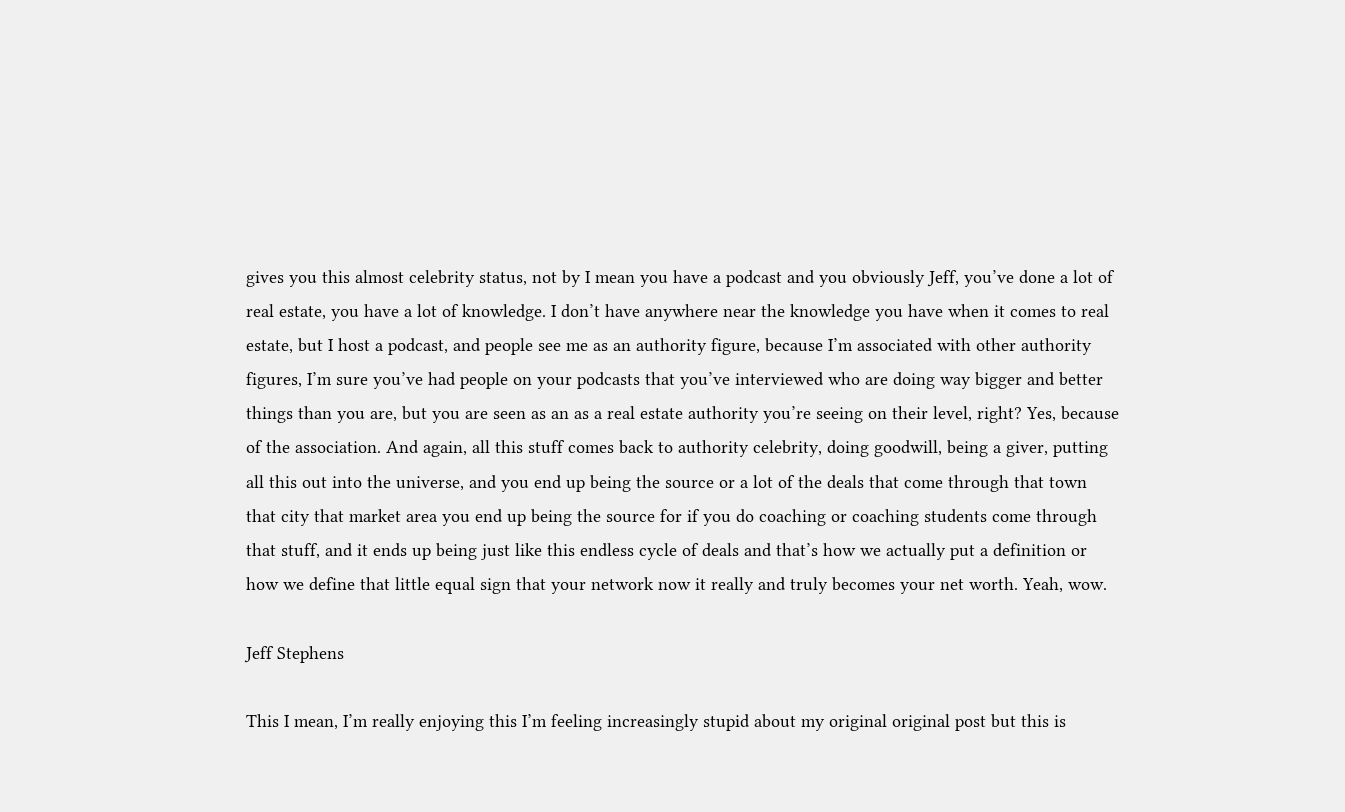gives you this almost celebrity status, not by I mean you have a podcast and you obviously Jeff, you’ve done a lot of real estate, you have a lot of knowledge. I don’t have anywhere near the knowledge you have when it comes to real estate, but I host a podcast, and people see me as an authority figure, because I’m associated with other authority figures, I’m sure you’ve had people on your podcasts that you’ve interviewed who are doing way bigger and better things than you are, but you are seen as an as a real estate authority you’re seeing on their level, right? Yes, because of the association. And again, all this stuff comes back to authority celebrity, doing goodwill, being a giver, putting all this out into the universe, and you end up being the source or a lot of the deals that come through that town that city that market area you end up being the source for if you do coaching or coaching students come through that stuff, and it ends up being just like this endless cycle of deals and that’s how we actually put a definition or how we define that little equal sign that your network now it really and truly becomes your net worth. Yeah, wow.

Jeff Stephens

This I mean, I’m really enjoying this I’m feeling increasingly stupid about my original original post but this is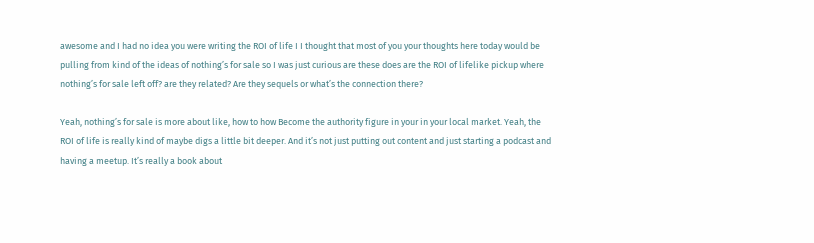awesome and I had no idea you were writing the ROI of life I I thought that most of you your thoughts here today would be pulling from kind of the ideas of nothing’s for sale so I was just curious are these does are the ROI of lifelike pickup where nothing’s for sale left off? are they related? Are they sequels or what’s the connection there?

Yeah, nothing’s for sale is more about like, how to how Become the authority figure in your in your local market. Yeah, the ROI of life is really kind of maybe digs a little bit deeper. And it’s not just putting out content and just starting a podcast and having a meetup. It’s really a book about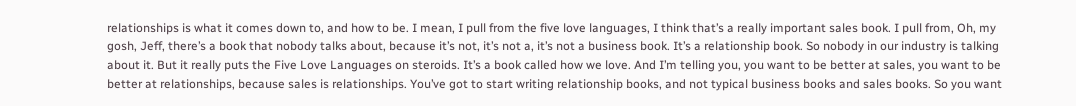relationships is what it comes down to, and how to be. I mean, I pull from the five love languages, I think that’s a really important sales book. I pull from, Oh, my gosh, Jeff, there’s a book that nobody talks about, because it’s not, it’s not a, it’s not a business book. It’s a relationship book. So nobody in our industry is talking about it. But it really puts the Five Love Languages on steroids. It’s a book called how we love. And I’m telling you, you want to be better at sales, you want to be better at relationships, because sales is relationships. You’ve got to start writing relationship books, and not typical business books and sales books. So you want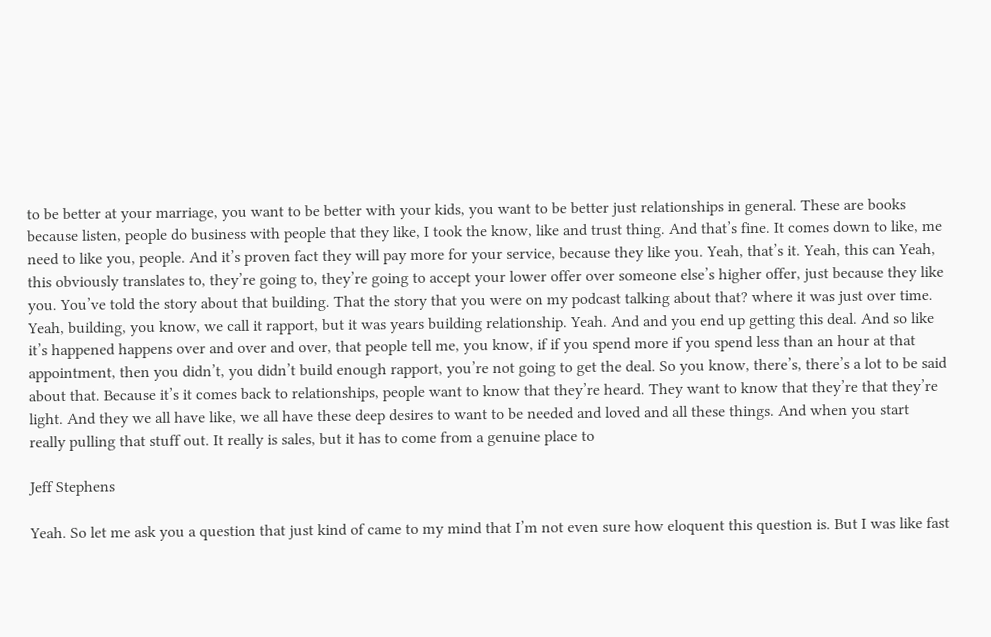to be better at your marriage, you want to be better with your kids, you want to be better just relationships in general. These are books because listen, people do business with people that they like, I took the know, like and trust thing. And that’s fine. It comes down to like, me need to like you, people. And it’s proven fact they will pay more for your service, because they like you. Yeah, that’s it. Yeah, this can Yeah, this obviously translates to, they’re going to, they’re going to accept your lower offer over someone else’s higher offer, just because they like you. You’ve told the story about that building. That the story that you were on my podcast talking about that? where it was just over time. Yeah, building, you know, we call it rapport, but it was years building relationship. Yeah. And and you end up getting this deal. And so like it’s happened happens over and over and over, that people tell me, you know, if if you spend more if you spend less than an hour at that appointment, then you didn’t, you didn’t build enough rapport, you’re not going to get the deal. So you know, there’s, there’s a lot to be said about that. Because it’s it comes back to relationships, people want to know that they’re heard. They want to know that they’re that they’re light. And they we all have like, we all have these deep desires to want to be needed and loved and all these things. And when you start really pulling that stuff out. It really is sales, but it has to come from a genuine place to

Jeff Stephens

Yeah. So let me ask you a question that just kind of came to my mind that I’m not even sure how eloquent this question is. But I was like fast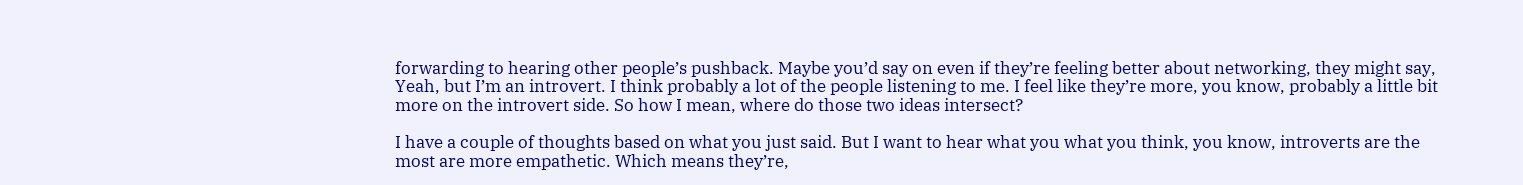forwarding to hearing other people’s pushback. Maybe you’d say on even if they’re feeling better about networking, they might say, Yeah, but I’m an introvert. I think probably a lot of the people listening to me. I feel like they’re more, you know, probably a little bit more on the introvert side. So how I mean, where do those two ideas intersect?

I have a couple of thoughts based on what you just said. But I want to hear what you what you think, you know, introverts are the most are more empathetic. Which means they’re,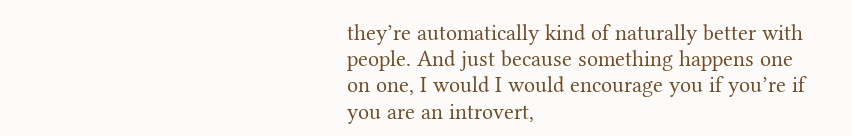they’re automatically kind of naturally better with people. And just because something happens one on one, I would I would encourage you if you’re if you are an introvert,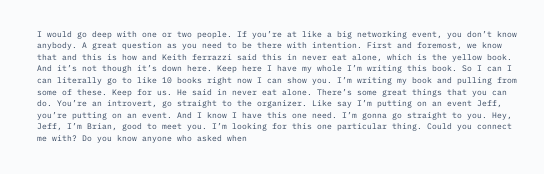I would go deep with one or two people. If you’re at like a big networking event, you don’t know anybody. A great question as you need to be there with intention. First and foremost, we know that and this is how and Keith ferrazzi said this in never eat alone, which is the yellow book. And it’s not though it’s down here. Keep here I have my whole I’m writing this book. So I can I can literally go to like 10 books right now I can show you. I’m writing my book and pulling from some of these. Keep for us. He said in never eat alone. There’s some great things that you can do. You’re an introvert, go straight to the organizer. Like say I’m putting on an event Jeff, you’re putting on an event. And I know I have this one need. I’m gonna go straight to you. Hey, Jeff, I’m Brian, good to meet you. I’m looking for this one particular thing. Could you connect me with? Do you know anyone who asked when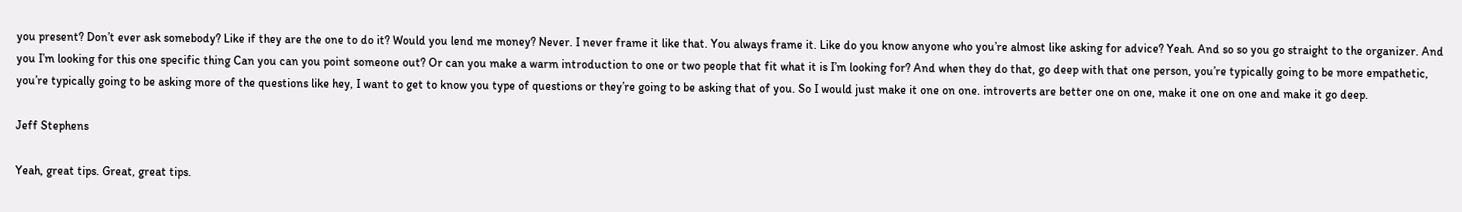you present? Don’t ever ask somebody? Like if they are the one to do it? Would you lend me money? Never. I never frame it like that. You always frame it. Like do you know anyone who you’re almost like asking for advice? Yeah. And so so you go straight to the organizer. And you I’m looking for this one specific thing Can you can you point someone out? Or can you make a warm introduction to one or two people that fit what it is I’m looking for? And when they do that, go deep with that one person, you’re typically going to be more empathetic, you’re typically going to be asking more of the questions like hey, I want to get to know you type of questions or they’re going to be asking that of you. So I would just make it one on one. introverts are better one on one, make it one on one and make it go deep.

Jeff Stephens

Yeah, great tips. Great, great tips.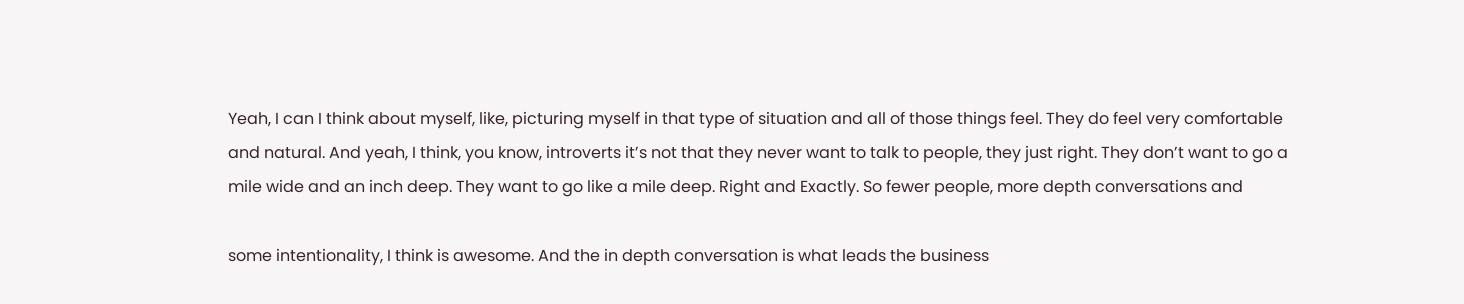Yeah, I can I think about myself, like, picturing myself in that type of situation and all of those things feel. They do feel very comfortable and natural. And yeah, I think, you know, introverts it’s not that they never want to talk to people, they just right. They don’t want to go a mile wide and an inch deep. They want to go like a mile deep. Right and Exactly. So fewer people, more depth conversations and

some intentionality, I think is awesome. And the in depth conversation is what leads the business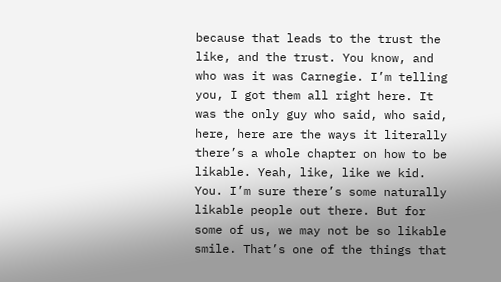because that leads to the trust the like, and the trust. You know, and who was it was Carnegie. I’m telling you, I got them all right here. It was the only guy who said, who said, here, here are the ways it literally there’s a whole chapter on how to be likable. Yeah, like, like we kid. You. I’m sure there’s some naturally likable people out there. But for some of us, we may not be so likable smile. That’s one of the things that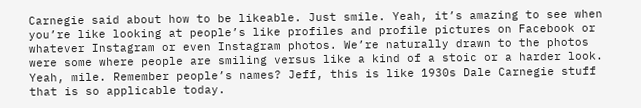Carnegie said about how to be likeable. Just smile. Yeah, it’s amazing to see when you’re like looking at people’s like profiles and profile pictures on Facebook or whatever Instagram or even Instagram photos. We’re naturally drawn to the photos were some where people are smiling versus like a kind of a stoic or a harder look. Yeah, mile. Remember people’s names? Jeff, this is like 1930s Dale Carnegie stuff that is so applicable today.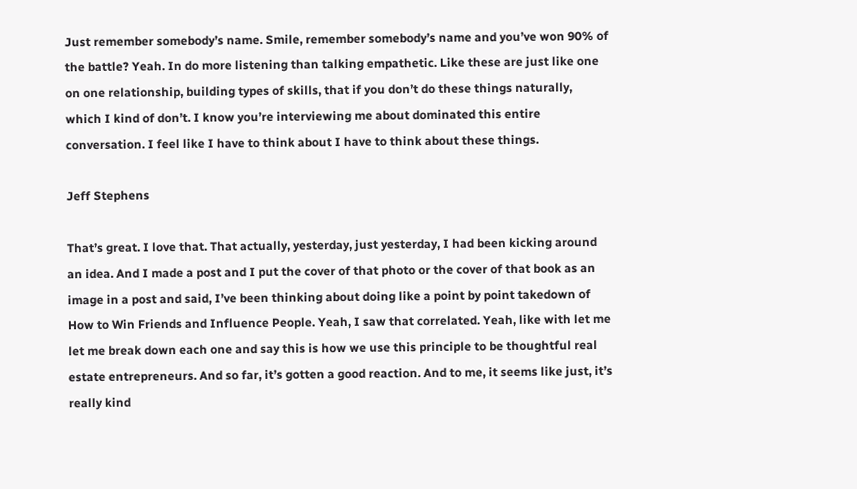Just remember somebody’s name. Smile, remember somebody’s name and you’ve won 90% of the battle? Yeah. In do more listening than talking empathetic. Like these are just like one on one relationship, building types of skills, that if you don’t do these things naturally, which I kind of don’t. I know you’re interviewing me about dominated this entire conversation. I feel like I have to think about I have to think about these things.

Jeff Stephens

That’s great. I love that. That actually, yesterday, just yesterday, I had been kicking around an idea. And I made a post and I put the cover of that photo or the cover of that book as an image in a post and said, I’ve been thinking about doing like a point by point takedown of How to Win Friends and Influence People. Yeah, I saw that correlated. Yeah, like with let me let me break down each one and say this is how we use this principle to be thoughtful real estate entrepreneurs. And so far, it’s gotten a good reaction. And to me, it seems like just, it’s really kind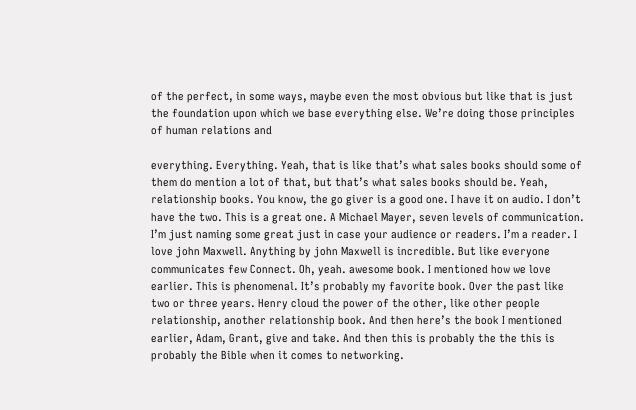of the perfect, in some ways, maybe even the most obvious but like that is just the foundation upon which we base everything else. We’re doing those principles of human relations and

everything. Everything. Yeah, that is like that’s what sales books should some of them do mention a lot of that, but that’s what sales books should be. Yeah, relationship books. You know, the go giver is a good one. I have it on audio. I don’t have the two. This is a great one. A Michael Mayer, seven levels of communication. I’m just naming some great just in case your audience or readers. I’m a reader. I love john Maxwell. Anything by john Maxwell is incredible. But like everyone communicates few Connect. Oh, yeah. awesome book. I mentioned how we love earlier. This is phenomenal. It’s probably my favorite book. Over the past like two or three years. Henry cloud the power of the other, like other people relationship, another relationship book. And then here’s the book I mentioned earlier, Adam, Grant, give and take. And then this is probably the the this is probably the Bible when it comes to networking.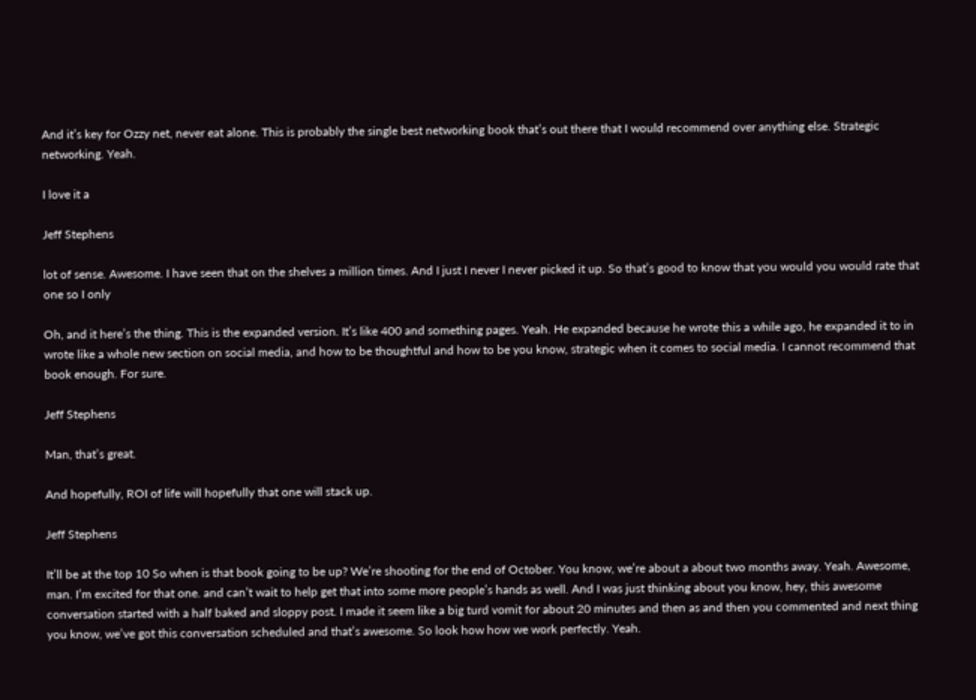And it’s key for Ozzy net, never eat alone. This is probably the single best networking book that’s out there that I would recommend over anything else. Strategic networking. Yeah.

I love it a

Jeff Stephens

lot of sense. Awesome. I have seen that on the shelves a million times. And I just I never I never picked it up. So that’s good to know that you would you would rate that one so I only

Oh, and it here’s the thing. This is the expanded version. It’s like 400 and something pages. Yeah. He expanded because he wrote this a while ago, he expanded it to in wrote like a whole new section on social media, and how to be thoughtful and how to be you know, strategic when it comes to social media. I cannot recommend that book enough. For sure.

Jeff Stephens

Man, that’s great.

And hopefully, ROI of life will hopefully that one will stack up.

Jeff Stephens

It’ll be at the top 10 So when is that book going to be up? We’re shooting for the end of October. You know, we’re about a about two months away. Yeah. Awesome, man. I’m excited for that one. and can’t wait to help get that into some more people’s hands as well. And I was just thinking about you know, hey, this awesome conversation started with a half baked and sloppy post. I made it seem like a big turd vomit for about 20 minutes and then as and then you commented and next thing you know, we’ve got this conversation scheduled and that’s awesome. So look how how we work perfectly. Yeah.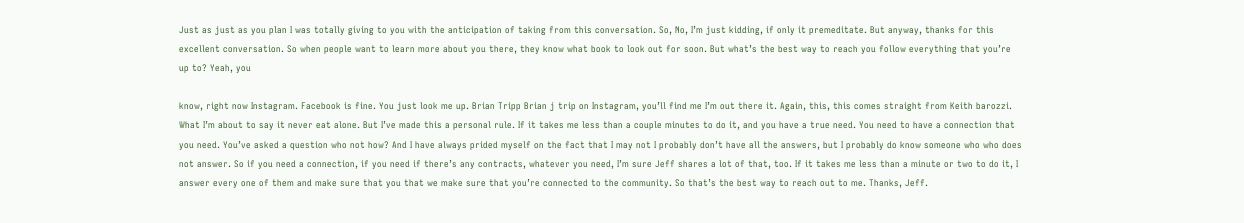Just as just as you plan I was totally giving to you with the anticipation of taking from this conversation. So, No, I’m just kidding, if only it premeditate. But anyway, thanks for this excellent conversation. So when people want to learn more about you there, they know what book to look out for soon. But what’s the best way to reach you follow everything that you’re up to? Yeah, you

know, right now Instagram. Facebook is fine. You just look me up. Brian Tripp Brian j trip on Instagram, you’ll find me I’m out there it. Again, this, this comes straight from Keith barozzi. What I’m about to say it never eat alone. But I’ve made this a personal rule. If it takes me less than a couple minutes to do it, and you have a true need. You need to have a connection that you need. You’ve asked a question who not how? And I have always prided myself on the fact that I may not I probably don’t have all the answers, but I probably do know someone who who does not answer. So if you need a connection, if you need if there’s any contracts, whatever you need, I’m sure Jeff shares a lot of that, too. If it takes me less than a minute or two to do it, I answer every one of them and make sure that you that we make sure that you’re connected to the community. So that’s the best way to reach out to me. Thanks, Jeff.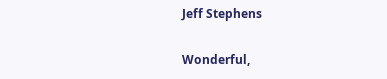Jeff Stephens

Wonderful,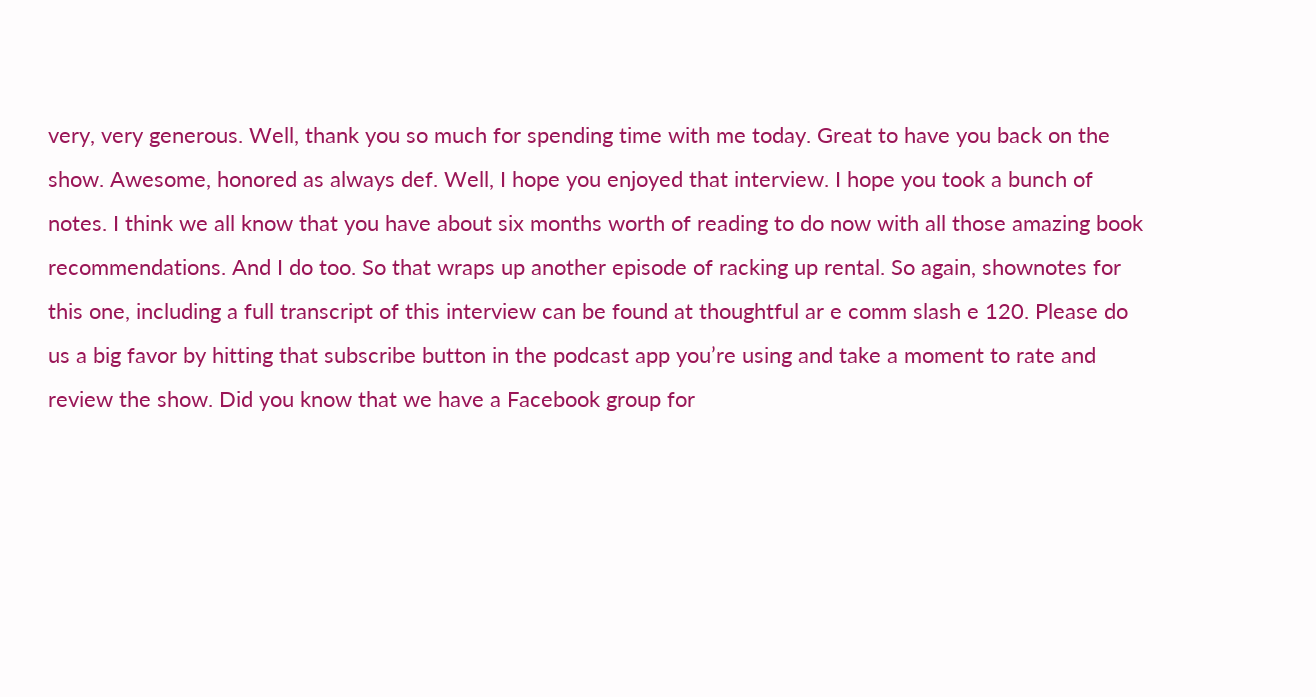very, very generous. Well, thank you so much for spending time with me today. Great to have you back on the show. Awesome, honored as always def. Well, I hope you enjoyed that interview. I hope you took a bunch of notes. I think we all know that you have about six months worth of reading to do now with all those amazing book recommendations. And I do too. So that wraps up another episode of racking up rental. So again, shownotes for this one, including a full transcript of this interview can be found at thoughtful ar e comm slash e 120. Please do us a big favor by hitting that subscribe button in the podcast app you’re using and take a moment to rate and review the show. Did you know that we have a Facebook group for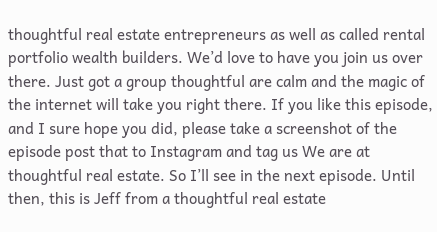thoughtful real estate entrepreneurs as well as called rental portfolio wealth builders. We’d love to have you join us over there. Just got a group thoughtful are calm and the magic of the internet will take you right there. If you like this episode, and I sure hope you did, please take a screenshot of the episode post that to Instagram and tag us We are at thoughtful real estate. So I’ll see in the next episode. Until then, this is Jeff from a thoughtful real estate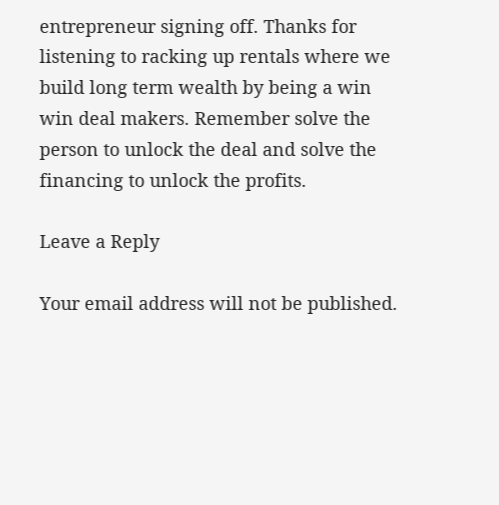entrepreneur signing off. Thanks for listening to racking up rentals where we build long term wealth by being a win win deal makers. Remember solve the person to unlock the deal and solve the financing to unlock the profits.

Leave a Reply

Your email address will not be published.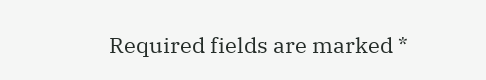Required fields are marked *